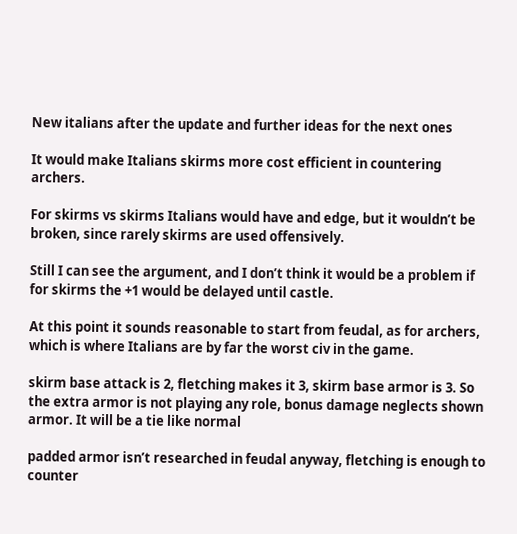New italians after the update and further ideas for the next ones

It would make Italians skirms more cost efficient in countering archers.

For skirms vs skirms Italians would have and edge, but it wouldn’t be broken, since rarely skirms are used offensively.

Still I can see the argument, and I don’t think it would be a problem if for skirms the +1 would be delayed until castle.

At this point it sounds reasonable to start from feudal, as for archers, which is where Italians are by far the worst civ in the game.

skirm base attack is 2, fletching makes it 3, skirm base armor is 3. So the extra armor is not playing any role, bonus damage neglects shown armor. It will be a tie like normal

padded armor isn’t researched in feudal anyway, fletching is enough to counter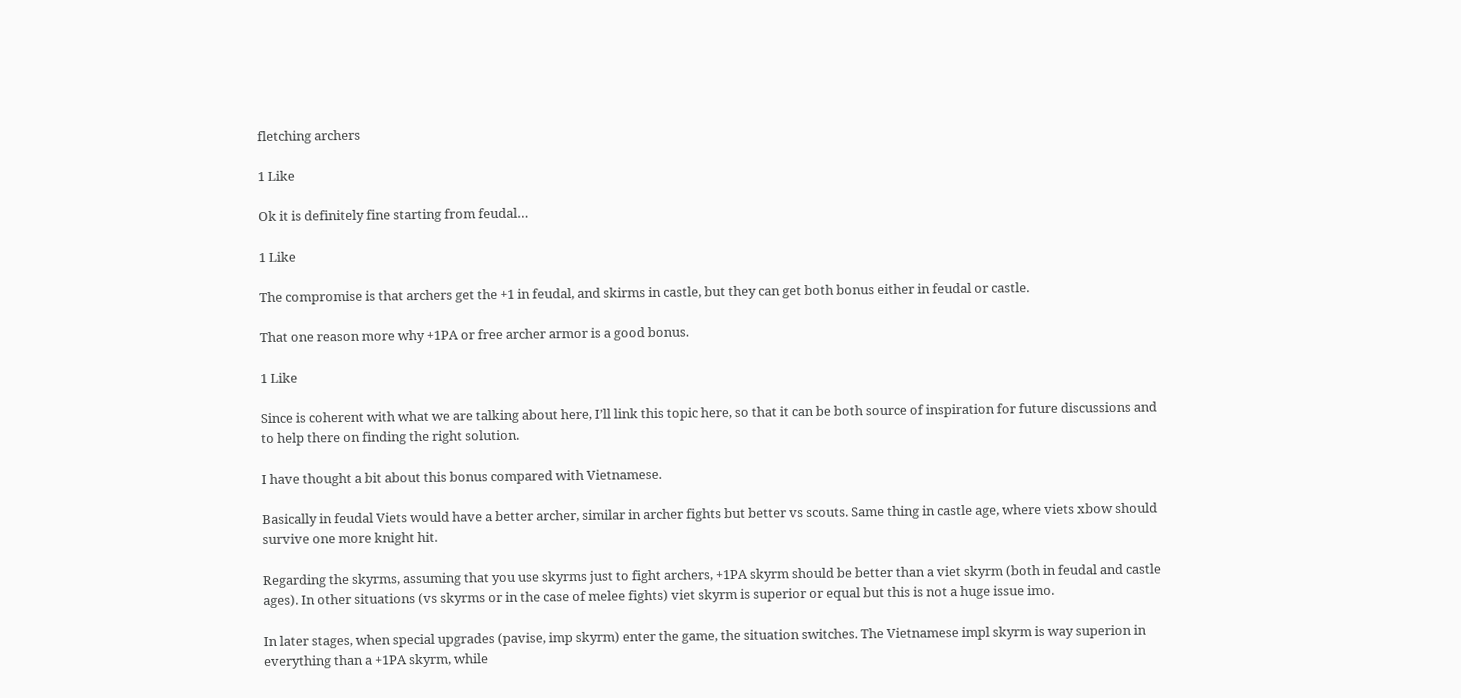fletching archers

1 Like

Ok it is definitely fine starting from feudal…

1 Like

The compromise is that archers get the +1 in feudal, and skirms in castle, but they can get both bonus either in feudal or castle.

That one reason more why +1PA or free archer armor is a good bonus.

1 Like

Since is coherent with what we are talking about here, I’ll link this topic here, so that it can be both source of inspiration for future discussions and to help there on finding the right solution.

I have thought a bit about this bonus compared with Vietnamese.

Basically in feudal Viets would have a better archer, similar in archer fights but better vs scouts. Same thing in castle age, where viets xbow should survive one more knight hit.

Regarding the skyrms, assuming that you use skyrms just to fight archers, +1PA skyrm should be better than a viet skyrm (both in feudal and castle ages). In other situations (vs skyrms or in the case of melee fights) viet skyrm is superior or equal but this is not a huge issue imo.

In later stages, when special upgrades (pavise, imp skyrm) enter the game, the situation switches. The Vietnamese impl skyrm is way superion in everything than a +1PA skyrm, while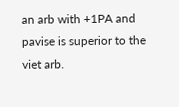an arb with +1PA and pavise is superior to the viet arb.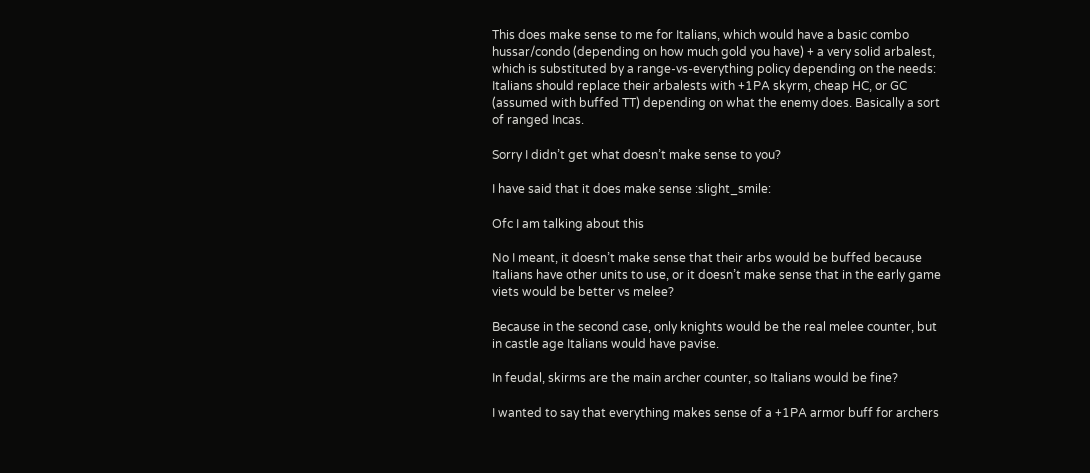This does make sense to me for Italians, which would have a basic combo hussar/condo (depending on how much gold you have) + a very solid arbalest, which is substituted by a range-vs-everything policy depending on the needs: Italians should replace their arbalests with +1PA skyrm, cheap HC, or GC (assumed with buffed TT) depending on what the enemy does. Basically a sort of ranged Incas.

Sorry I didn’t get what doesn’t make sense to you?

I have said that it does make sense :slight_smile:

Ofc I am talking about this

No I meant, it doesn’t make sense that their arbs would be buffed because Italians have other units to use, or it doesn’t make sense that in the early game viets would be better vs melee?

Because in the second case, only knights would be the real melee counter, but in castle age Italians would have pavise.

In feudal, skirms are the main archer counter, so Italians would be fine?

I wanted to say that everything makes sense of a +1PA armor buff for archers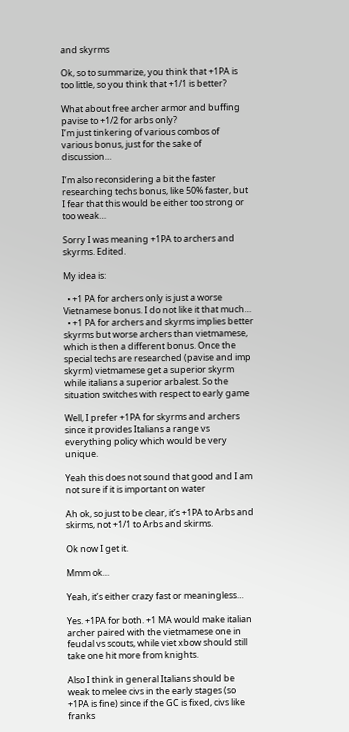and skyrms

Ok, so to summarize, you think that +1PA is too little, so you think that +1/1 is better?

What about free archer armor and buffing pavise to +1/2 for arbs only?
I’m just tinkering of various combos of various bonus, just for the sake of discussion…

I’m also reconsidering a bit the faster researching techs bonus, like 50% faster, but I fear that this would be either too strong or too weak…

Sorry I was meaning +1PA to archers and skyrms. Edited.

My idea is:

  • +1 PA for archers only is just a worse Vietnamese bonus. I do not like it that much…
  • +1 PA for archers and skyrms implies better skyrms but worse archers than vietmamese, which is then a different bonus. Once the special techs are researched (pavise and imp skyrm) vietmamese get a superior skyrm while italians a superior arbalest. So the situation switches with respect to early game

Well, I prefer +1PA for skyrms and archers since it provides Italians a range vs everything policy which would be very unique.

Yeah this does not sound that good and I am not sure if it is important on water

Ah ok, so just to be clear, it’s +1PA to Arbs and skirms, not +1/1 to Arbs and skirms.

Ok now I get it.

Mmm ok…

Yeah, it’s either crazy fast or meaningless…

Yes. +1PA for both. +1 MA would make italian archer paired with the vietmamese one in feudal vs scouts, while viet xbow should still take one hit more from knights.

Also I think in general Italians should be weak to melee civs in the early stages (so +1PA is fine) since if the GC is fixed, civs like franks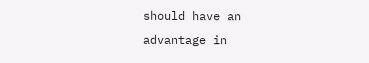should have an advantage in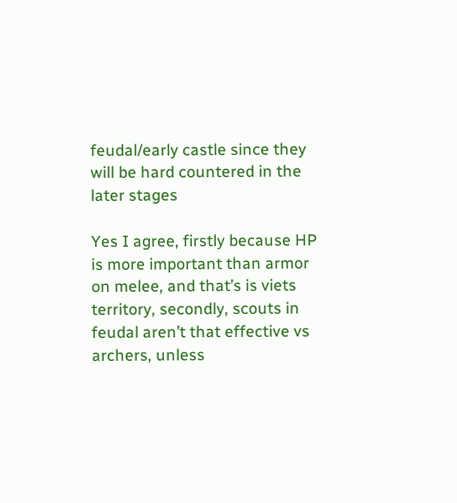feudal/early castle since they will be hard countered in the later stages

Yes I agree, firstly because HP is more important than armor on melee, and that’s is viets territory, secondly, scouts in feudal aren’t that effective vs archers, unless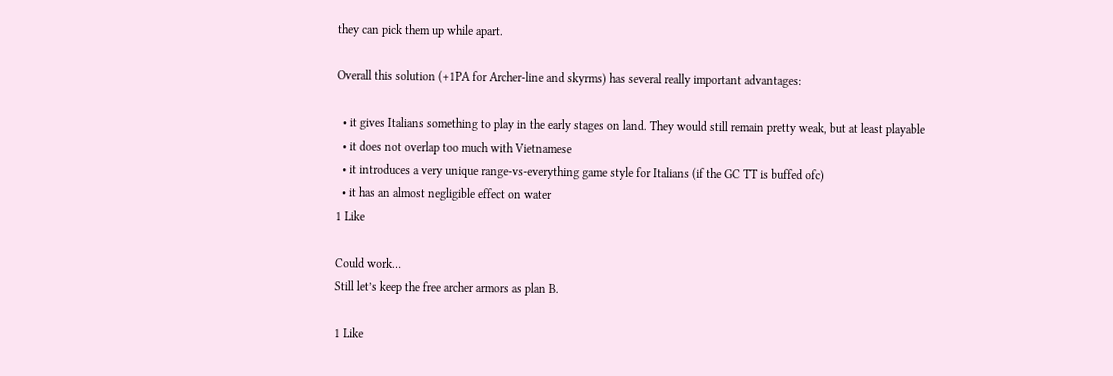they can pick them up while apart.

Overall this solution (+1PA for Archer-line and skyrms) has several really important advantages:

  • it gives Italians something to play in the early stages on land. They would still remain pretty weak, but at least playable
  • it does not overlap too much with Vietnamese
  • it introduces a very unique range-vs-everything game style for Italians (if the GC TT is buffed ofc)
  • it has an almost negligible effect on water
1 Like

Could work…
Still let’s keep the free archer armors as plan B.

1 Like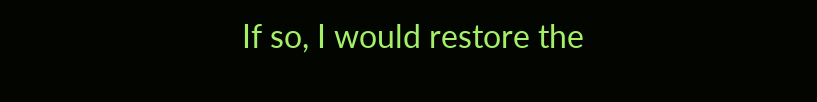If so, I would restore the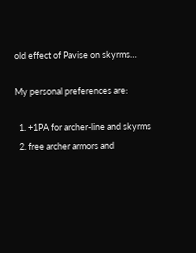old effect of Pavise on skyrms…

My personal preferences are:

  1. +1PA for archer-line and skyrms
  2. free archer armors and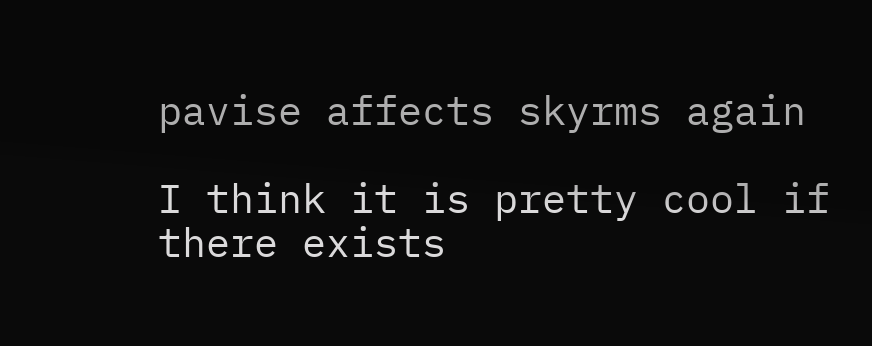pavise affects skyrms again

I think it is pretty cool if there exists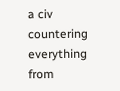a civ countering everything from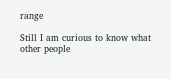range

Still I am curious to know what other people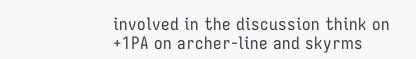involved in the discussion think on +1PA on archer-line and skyrms